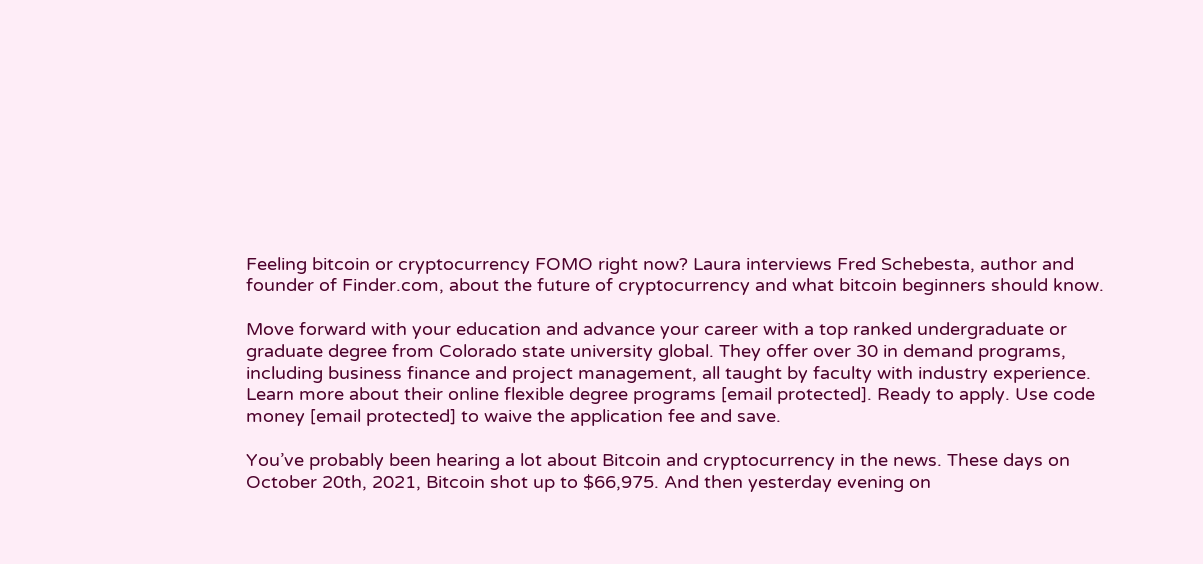Feeling bitcoin or cryptocurrency FOMO right now? Laura interviews Fred Schebesta, author and founder of Finder.com, about the future of cryptocurrency and what bitcoin beginners should know.

Move forward with your education and advance your career with a top ranked undergraduate or graduate degree from Colorado state university global. They offer over 30 in demand programs, including business finance and project management, all taught by faculty with industry experience. Learn more about their online flexible degree programs [email protected]. Ready to apply. Use code money [email protected] to waive the application fee and save.

You’ve probably been hearing a lot about Bitcoin and cryptocurrency in the news. These days on October 20th, 2021, Bitcoin shot up to $66,975. And then yesterday evening on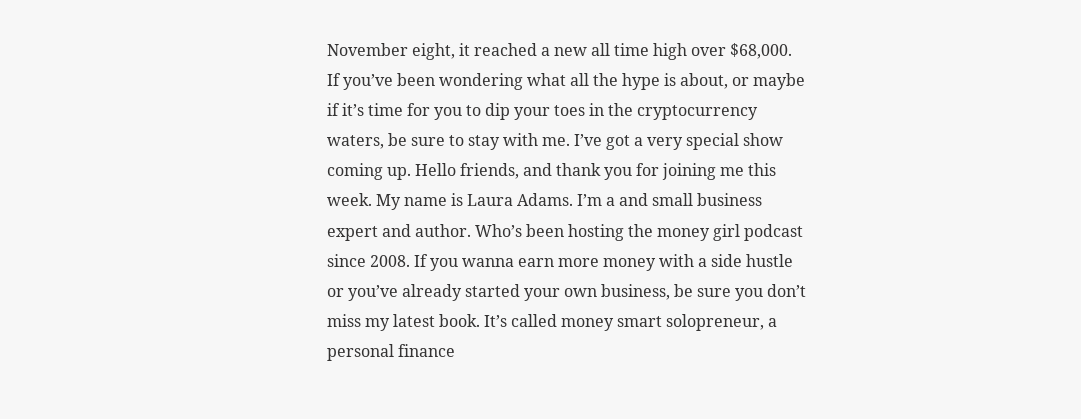November eight, it reached a new all time high over $68,000. If you’ve been wondering what all the hype is about, or maybe if it’s time for you to dip your toes in the cryptocurrency waters, be sure to stay with me. I’ve got a very special show coming up. Hello friends, and thank you for joining me this week. My name is Laura Adams. I’m a and small business expert and author. Who’s been hosting the money girl podcast since 2008. If you wanna earn more money with a side hustle or you’ve already started your own business, be sure you don’t miss my latest book. It’s called money smart solopreneur, a personal finance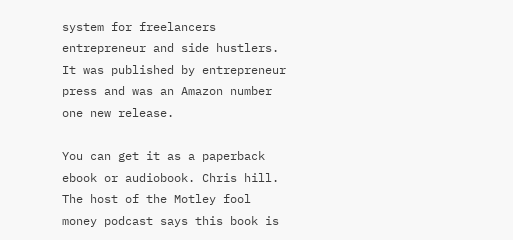system for freelancers entrepreneur and side hustlers. It was published by entrepreneur press and was an Amazon number one new release.

You can get it as a paperback ebook or audiobook. Chris hill. The host of the Motley fool money podcast says this book is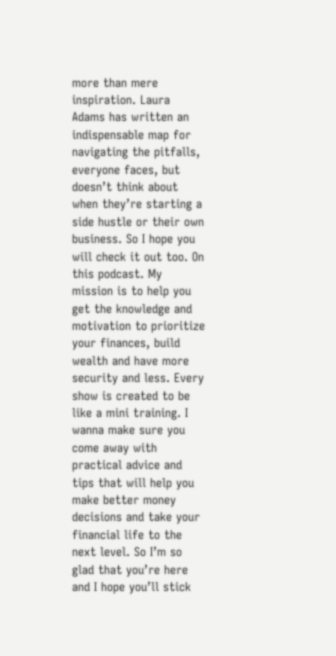more than mere inspiration. Laura Adams has written an indispensable map for navigating the pitfalls, everyone faces, but doesn’t think about when they’re starting a side hustle or their own business. So I hope you will check it out too. On this podcast. My mission is to help you get the knowledge and motivation to prioritize your finances, build wealth and have more security and less. Every show is created to be like a mini training. I wanna make sure you come away with practical advice and tips that will help you make better money decisions and take your financial life to the next level. So I’m so glad that you’re here and I hope you’ll stick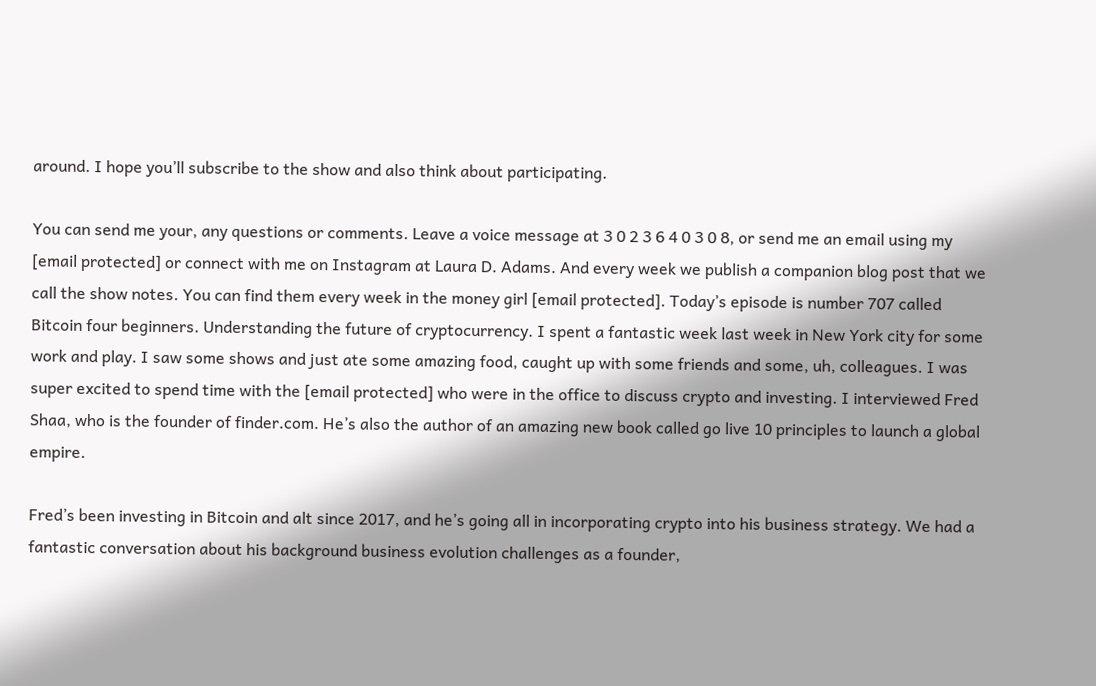around. I hope you’ll subscribe to the show and also think about participating.

You can send me your, any questions or comments. Leave a voice message at 3 0 2 3 6 4 0 3 0 8, or send me an email using my [email protected] or connect with me on Instagram at Laura D. Adams. And every week we publish a companion blog post that we call the show notes. You can find them every week in the money girl [email protected]. Today’s episode is number 707 called Bitcoin four beginners. Understanding the future of cryptocurrency. I spent a fantastic week last week in New York city for some work and play. I saw some shows and just ate some amazing food, caught up with some friends and some, uh, colleagues. I was super excited to spend time with the [email protected] who were in the office to discuss crypto and investing. I interviewed Fred Shaa, who is the founder of finder.com. He’s also the author of an amazing new book called go live 10 principles to launch a global empire.

Fred’s been investing in Bitcoin and alt since 2017, and he’s going all in incorporating crypto into his business strategy. We had a fantastic conversation about his background business evolution challenges as a founder,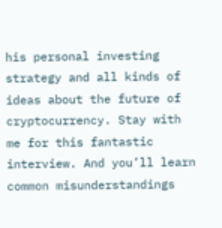his personal investing strategy and all kinds of ideas about the future of cryptocurrency. Stay with me for this fantastic interview. And you’ll learn common misunderstandings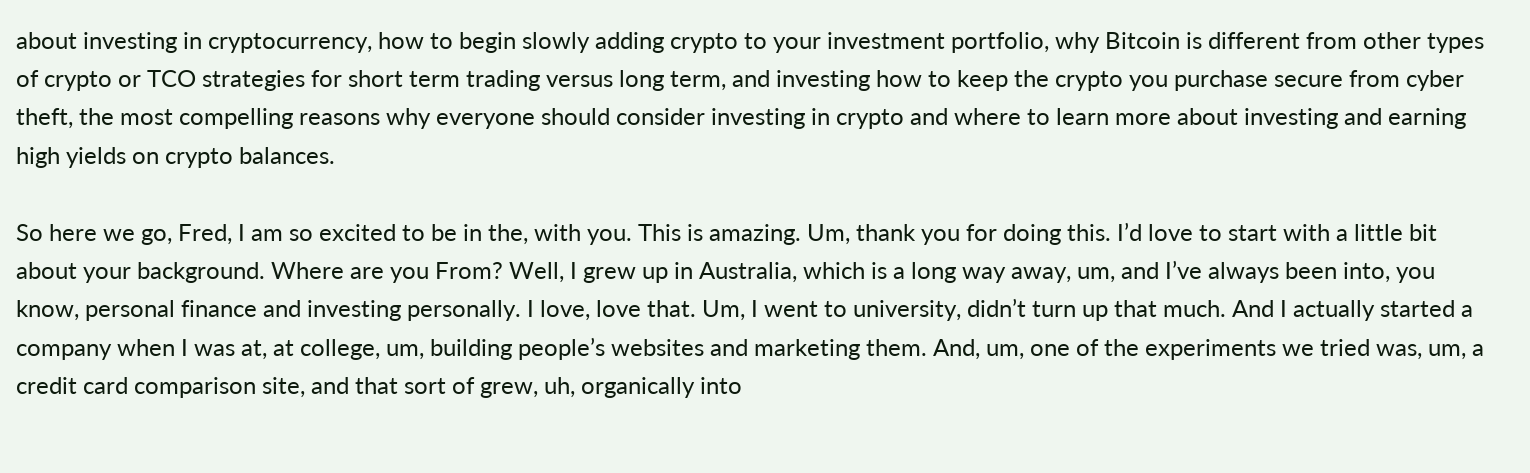about investing in cryptocurrency, how to begin slowly adding crypto to your investment portfolio, why Bitcoin is different from other types of crypto or TCO strategies for short term trading versus long term, and investing how to keep the crypto you purchase secure from cyber theft, the most compelling reasons why everyone should consider investing in crypto and where to learn more about investing and earning high yields on crypto balances.

So here we go, Fred, I am so excited to be in the, with you. This is amazing. Um, thank you for doing this. I’d love to start with a little bit about your background. Where are you From? Well, I grew up in Australia, which is a long way away, um, and I’ve always been into, you know, personal finance and investing personally. I love, love that. Um, I went to university, didn’t turn up that much. And I actually started a company when I was at, at college, um, building people’s websites and marketing them. And, um, one of the experiments we tried was, um, a credit card comparison site, and that sort of grew, uh, organically into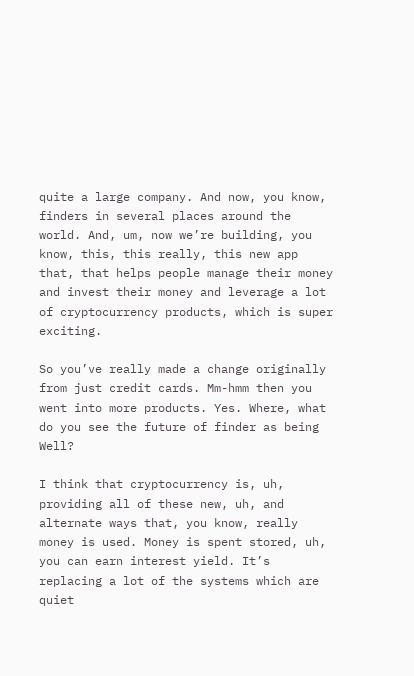quite a large company. And now, you know, finders in several places around the world. And, um, now we’re building, you know, this, this really, this new app that, that helps people manage their money and invest their money and leverage a lot of cryptocurrency products, which is super exciting.

So you’ve really made a change originally from just credit cards. Mm-hmm then you went into more products. Yes. Where, what do you see the future of finder as being Well?

I think that cryptocurrency is, uh, providing all of these new, uh, and alternate ways that, you know, really money is used. Money is spent stored, uh, you can earn interest yield. It’s replacing a lot of the systems which are quiet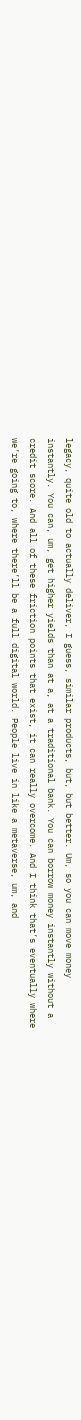legacy, quite old to actually deliver, I guess, similar products, but, but better. Um, so you can move money instantly. You can, um, get higher yields than at a, at a traditional bank. You can borrow money instantly without a credit score. And all of these friction points that exist, it can really overcome. And I think that’s eventually where we’re going to, where there’ll be a full digital world. People live in like a metaverse, um, and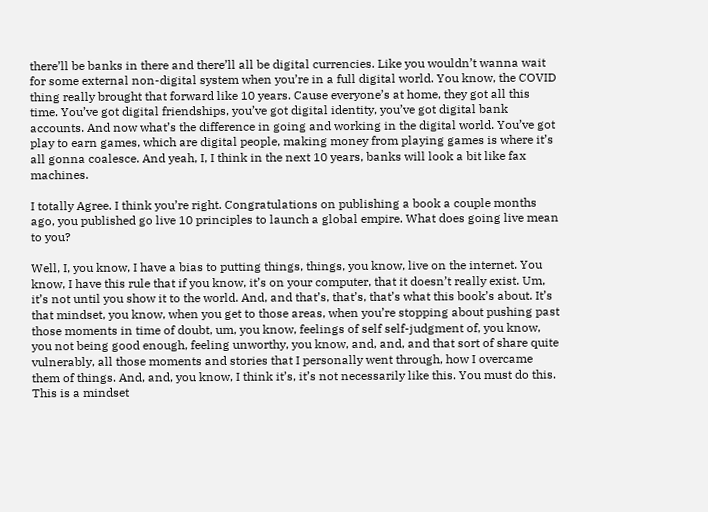there’ll be banks in there and there’ll all be digital currencies. Like you wouldn’t wanna wait for some external non-digital system when you’re in a full digital world. You know, the COVID thing really brought that forward like 10 years. Cause everyone’s at home, they got all this time. You’ve got digital friendships, you’ve got digital identity, you’ve got digital bank accounts. And now what’s the difference in going and working in the digital world. You’ve got play to earn games, which are digital people, making money from playing games is where it’s all gonna coalesce. And yeah, I, I think in the next 10 years, banks will look a bit like fax machines.

I totally Agree. I think you’re right. Congratulations on publishing a book a couple months ago, you published go live 10 principles to launch a global empire. What does going live mean to you?

Well, I, you know, I have a bias to putting things, things, you know, live on the internet. You know, I have this rule that if you know, it’s on your computer, that it doesn’t really exist. Um, it’s not until you show it to the world. And, and that’s, that’s, that’s what this book’s about. It’s that mindset, you know, when you get to those areas, when you’re stopping about pushing past those moments in time of doubt, um, you know, feelings of self self-judgment of, you know, you not being good enough, feeling unworthy, you know, and, and, and that sort of share quite vulnerably, all those moments and stories that I personally went through, how I overcame them of things. And, and, you know, I think it’s, it’s not necessarily like this. You must do this. This is a mindset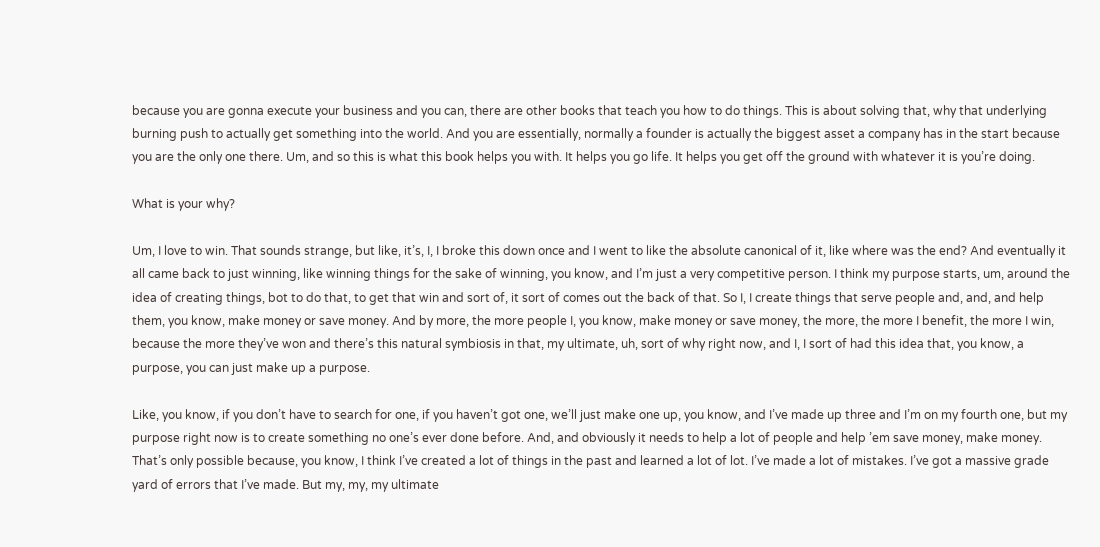because you are gonna execute your business and you can, there are other books that teach you how to do things. This is about solving that, why that underlying burning push to actually get something into the world. And you are essentially, normally a founder is actually the biggest asset a company has in the start because you are the only one there. Um, and so this is what this book helps you with. It helps you go life. It helps you get off the ground with whatever it is you’re doing.

What is your why?

Um, I love to win. That sounds strange, but like, it’s, I, I broke this down once and I went to like the absolute canonical of it, like where was the end? And eventually it all came back to just winning, like winning things for the sake of winning, you know, and I’m just a very competitive person. I think my purpose starts, um, around the idea of creating things, bot to do that, to get that win and sort of, it sort of comes out the back of that. So I, I create things that serve people and, and, and help them, you know, make money or save money. And by more, the more people I, you know, make money or save money, the more, the more I benefit, the more I win, because the more they’ve won and there’s this natural symbiosis in that, my ultimate, uh, sort of why right now, and I, I sort of had this idea that, you know, a purpose, you can just make up a purpose.

Like, you know, if you don’t have to search for one, if you haven’t got one, we’ll just make one up, you know, and I’ve made up three and I’m on my fourth one, but my purpose right now is to create something no one’s ever done before. And, and obviously it needs to help a lot of people and help ’em save money, make money. That’s only possible because, you know, I think I’ve created a lot of things in the past and learned a lot of lot. I’ve made a lot of mistakes. I’ve got a massive grade yard of errors that I’ve made. But my, my, my ultimate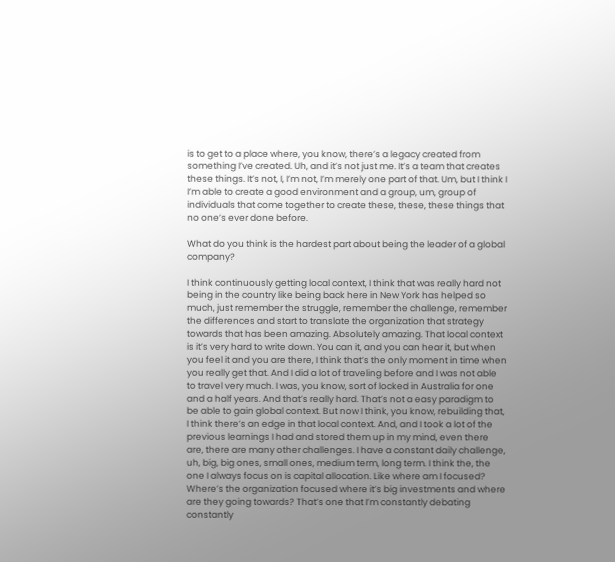is to get to a place where, you know, there’s a legacy created from something I’ve created. Uh, and it’s not just me. It’s a team that creates these things. It’s not, I, I’m not, I’m merely one part of that. Um, but I think I I’m able to create a good environment and a group, um, group of individuals that come together to create these, these, these things that no one’s ever done before.

What do you think is the hardest part about being the leader of a global company?

I think continuously getting local context, I think that was really hard not being in the country like being back here in New York has helped so much, just remember the struggle, remember the challenge, remember the differences and start to translate the organization that strategy towards that has been amazing. Absolutely amazing. That local context is it’s very hard to write down. You can it, and you can hear it, but when you feel it and you are there, I think that’s the only moment in time when you really get that. And I did a lot of traveling before and I was not able to travel very much. I was, you know, sort of locked in Australia for one and a half years. And that’s really hard. That’s not a easy paradigm to be able to gain global context. But now I think, you know, rebuilding that, I think there’s an edge in that local context. And, and I took a lot of the previous learnings I had and stored them up in my mind, even there are, there are many other challenges. I have a constant daily challenge, uh, big, big ones, small ones, medium term, long term. I think the, the one I always focus on is capital allocation. Like where am I focused? Where’s the organization focused where it’s big investments and where are they going towards? That’s one that I’m constantly debating constantly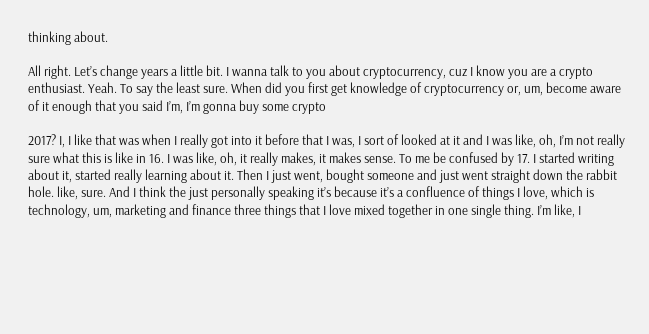thinking about.

All right. Let’s change years a little bit. I wanna talk to you about cryptocurrency, cuz I know you are a crypto enthusiast. Yeah. To say the least sure. When did you first get knowledge of cryptocurrency or, um, become aware of it enough that you said I’m, I’m gonna buy some crypto

2017? I, I like that was when I really got into it before that I was, I sort of looked at it and I was like, oh, I’m not really sure what this is like in 16. I was like, oh, it really makes, it makes sense. To me be confused by 17. I started writing about it, started really learning about it. Then I just went, bought someone and just went straight down the rabbit hole. like, sure. And I think the just personally speaking it’s because it’s a confluence of things I love, which is technology, um, marketing and finance three things that I love mixed together in one single thing. I’m like, I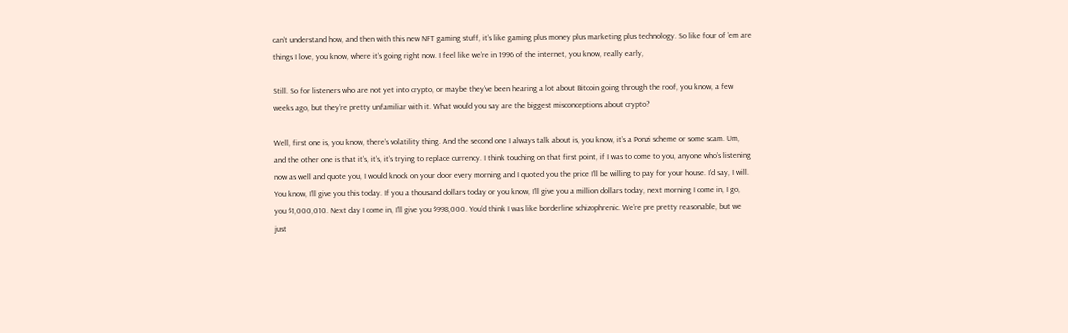can’t understand how, and then with this new NFT gaming stuff, it’s like gaming plus money plus marketing plus technology. So like four of ’em are things I love, you know, where it’s going right now. I feel like we’re in 1996 of the internet, you know, really early,

Still. So for listeners who are not yet into crypto, or maybe they’ve been hearing a lot about Bitcoin going through the roof, you know, a few weeks ago, but they’re pretty unfamiliar with it. What would you say are the biggest misconceptions about crypto?

Well, first one is, you know, there’s volatility thing. And the second one I always talk about is, you know, it’s a Ponzi scheme or some scam. Um, and the other one is that it’s, it’s, it’s trying to replace currency. I think touching on that first point, if I was to come to you, anyone who’s listening now as well and quote you, I would knock on your door every morning and I quoted you the price I’ll be willing to pay for your house. I’d say, I will. You know, I’ll give you this today. If you a thousand dollars today or you know, I’ll give you a million dollars today, next morning I come in, I go, you $1,000,010. Next day I come in, I’ll give you $998,000. You’d think I was like borderline schizophrenic. We’re pre pretty reasonable, but we just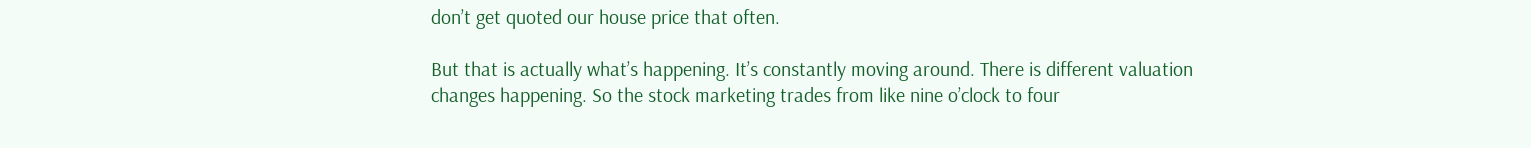don’t get quoted our house price that often.

But that is actually what’s happening. It’s constantly moving around. There is different valuation changes happening. So the stock marketing trades from like nine o’clock to four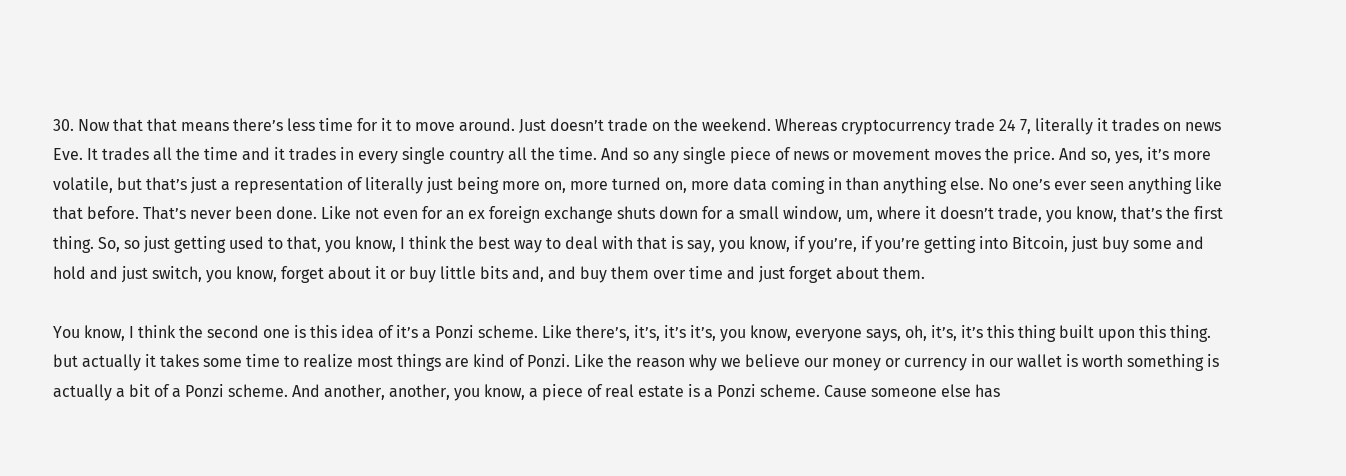30. Now that that means there’s less time for it to move around. Just doesn’t trade on the weekend. Whereas cryptocurrency trade 24 7, literally it trades on news Eve. It trades all the time and it trades in every single country all the time. And so any single piece of news or movement moves the price. And so, yes, it’s more volatile, but that’s just a representation of literally just being more on, more turned on, more data coming in than anything else. No one’s ever seen anything like that before. That’s never been done. Like not even for an ex foreign exchange shuts down for a small window, um, where it doesn’t trade, you know, that’s the first thing. So, so just getting used to that, you know, I think the best way to deal with that is say, you know, if you’re, if you’re getting into Bitcoin, just buy some and hold and just switch, you know, forget about it or buy little bits and, and buy them over time and just forget about them.

You know, I think the second one is this idea of it’s a Ponzi scheme. Like there’s, it’s, it’s it’s, you know, everyone says, oh, it’s, it’s this thing built upon this thing. but actually it takes some time to realize most things are kind of Ponzi. Like the reason why we believe our money or currency in our wallet is worth something is actually a bit of a Ponzi scheme. And another, another, you know, a piece of real estate is a Ponzi scheme. Cause someone else has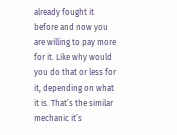already fought it before and now you are willing to pay more for it. Like why would you do that or less for it, depending on what it is. That’s the similar mechanic it’s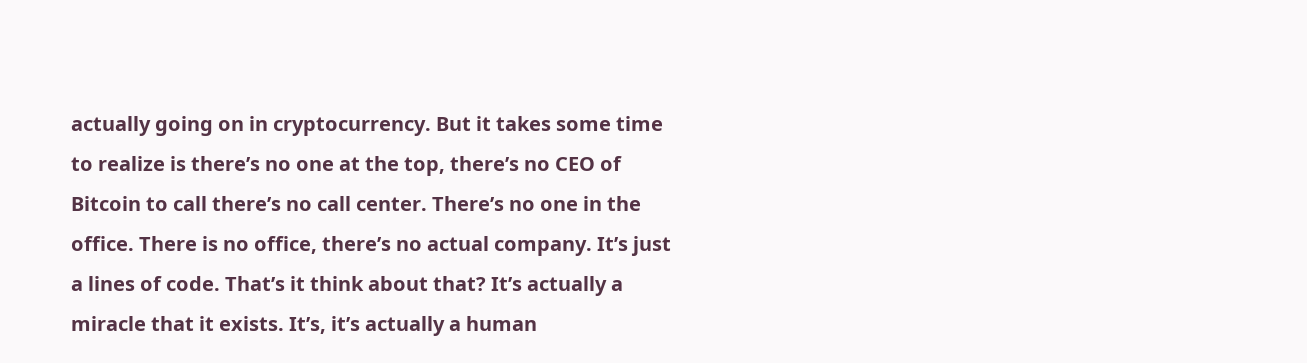actually going on in cryptocurrency. But it takes some time to realize is there’s no one at the top, there’s no CEO of Bitcoin to call there’s no call center. There’s no one in the office. There is no office, there’s no actual company. It’s just a lines of code. That’s it think about that? It’s actually a miracle that it exists. It’s, it’s actually a human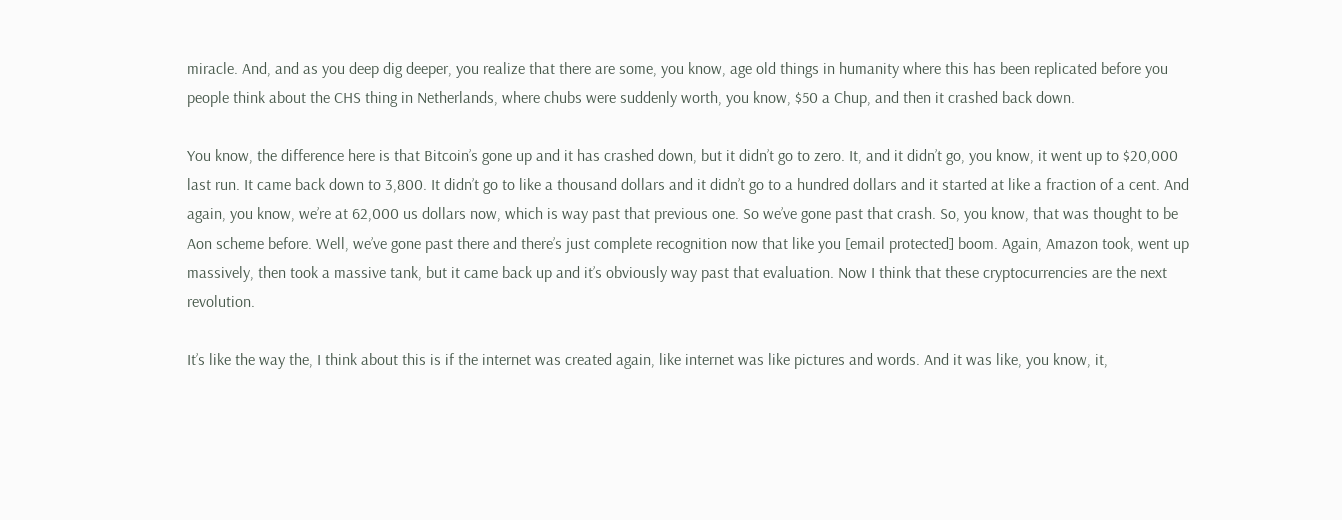miracle. And, and as you deep dig deeper, you realize that there are some, you know, age old things in humanity where this has been replicated before you people think about the CHS thing in Netherlands, where chubs were suddenly worth, you know, $50 a Chup, and then it crashed back down.

You know, the difference here is that Bitcoin’s gone up and it has crashed down, but it didn’t go to zero. It, and it didn’t go, you know, it went up to $20,000 last run. It came back down to 3,800. It didn’t go to like a thousand dollars and it didn’t go to a hundred dollars and it started at like a fraction of a cent. And again, you know, we’re at 62,000 us dollars now, which is way past that previous one. So we’ve gone past that crash. So, you know, that was thought to be Aon scheme before. Well, we’ve gone past there and there’s just complete recognition now that like you [email protected] boom. Again, Amazon took, went up massively, then took a massive tank, but it came back up and it’s obviously way past that evaluation. Now I think that these cryptocurrencies are the next revolution.

It’s like the way the, I think about this is if the internet was created again, like internet was like pictures and words. And it was like, you know, it,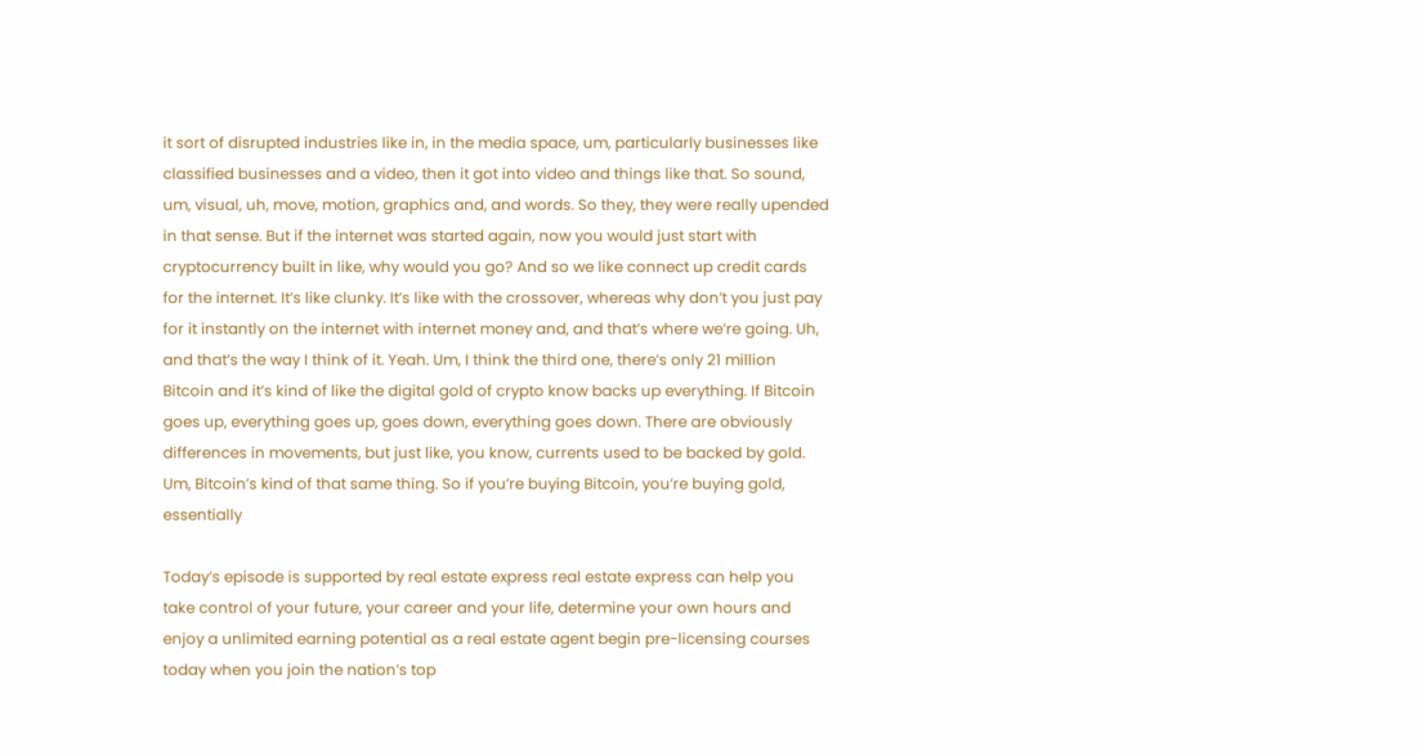it sort of disrupted industries like in, in the media space, um, particularly businesses like classified businesses and a video, then it got into video and things like that. So sound, um, visual, uh, move, motion, graphics and, and words. So they, they were really upended in that sense. But if the internet was started again, now you would just start with cryptocurrency built in like, why would you go? And so we like connect up credit cards for the internet. It’s like clunky. It’s like with the crossover, whereas why don’t you just pay for it instantly on the internet with internet money and, and that’s where we’re going. Uh, and that’s the way I think of it. Yeah. Um, I think the third one, there’s only 21 million Bitcoin and it’s kind of like the digital gold of crypto know backs up everything. If Bitcoin goes up, everything goes up, goes down, everything goes down. There are obviously differences in movements, but just like, you know, currents used to be backed by gold. Um, Bitcoin’s kind of that same thing. So if you’re buying Bitcoin, you’re buying gold, essentially

Today’s episode is supported by real estate express real estate express can help you take control of your future, your career and your life, determine your own hours and enjoy a unlimited earning potential as a real estate agent begin pre-licensing courses today when you join the nation’s top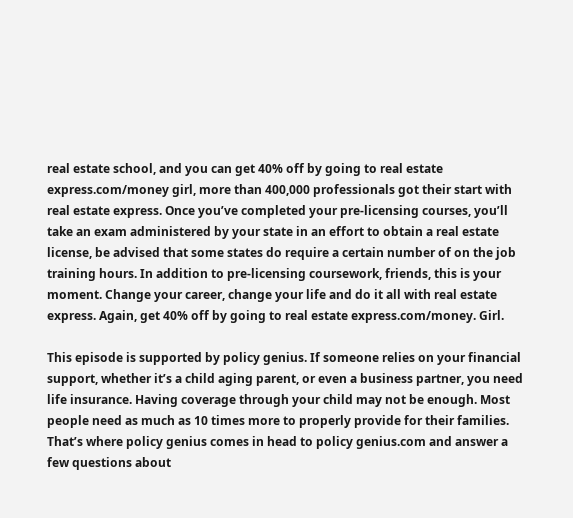real estate school, and you can get 40% off by going to real estate express.com/money girl, more than 400,000 professionals got their start with real estate express. Once you’ve completed your pre-licensing courses, you’ll take an exam administered by your state in an effort to obtain a real estate license, be advised that some states do require a certain number of on the job training hours. In addition to pre-licensing coursework, friends, this is your moment. Change your career, change your life and do it all with real estate express. Again, get 40% off by going to real estate express.com/money. Girl.

This episode is supported by policy genius. If someone relies on your financial support, whether it’s a child aging parent, or even a business partner, you need life insurance. Having coverage through your child may not be enough. Most people need as much as 10 times more to properly provide for their families. That’s where policy genius comes in head to policy genius.com and answer a few questions about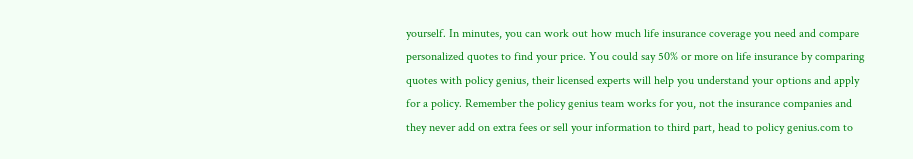yourself. In minutes, you can work out how much life insurance coverage you need and compare personalized quotes to find your price. You could say 50% or more on life insurance by comparing quotes with policy genius, their licensed experts will help you understand your options and apply for a policy. Remember the policy genius team works for you, not the insurance companies and they never add on extra fees or sell your information to third part, head to policy genius.com to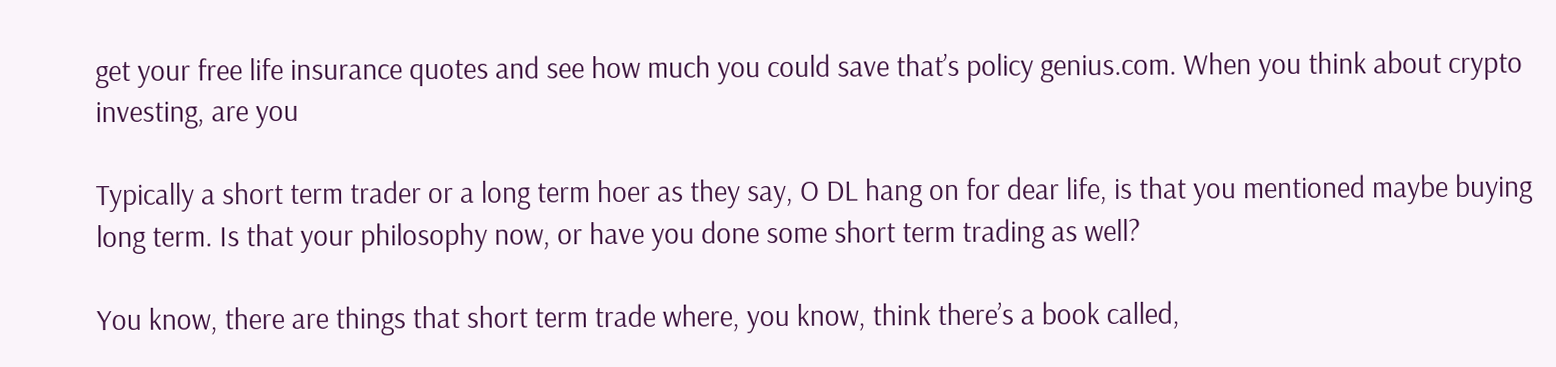get your free life insurance quotes and see how much you could save that’s policy genius.com. When you think about crypto investing, are you

Typically a short term trader or a long term hoer as they say, O DL hang on for dear life, is that you mentioned maybe buying long term. Is that your philosophy now, or have you done some short term trading as well?

You know, there are things that short term trade where, you know, think there’s a book called,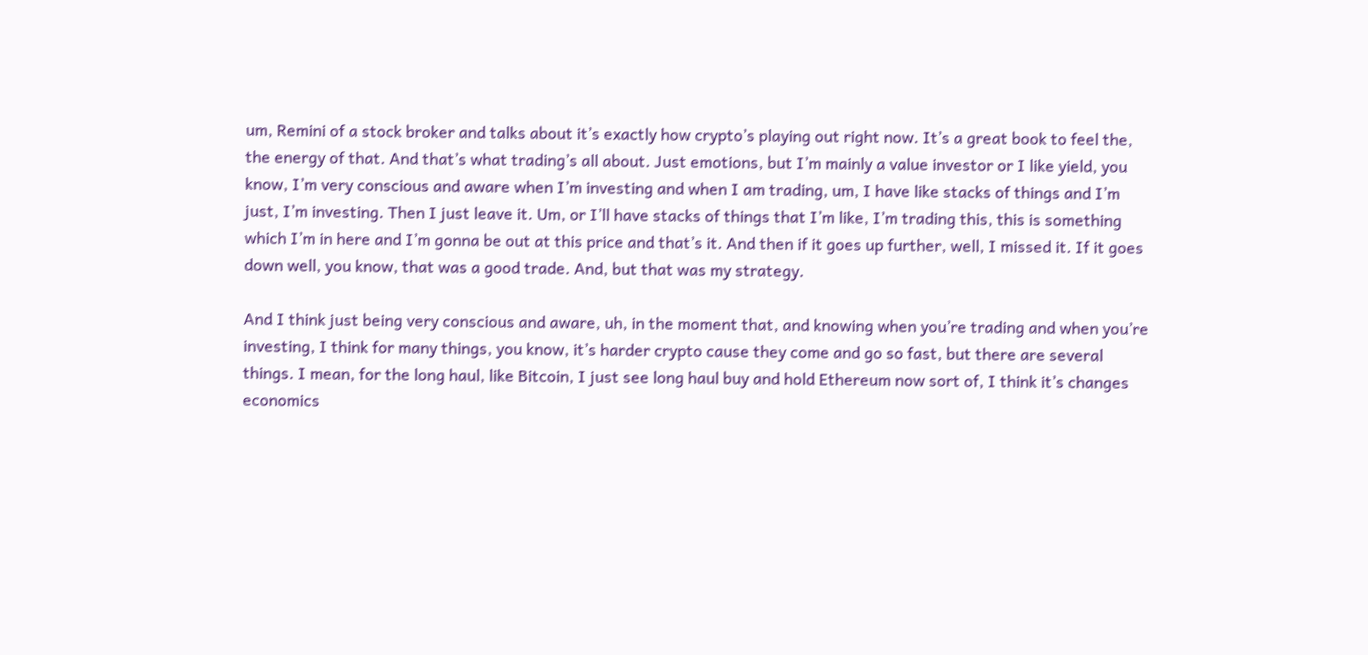um, Remini of a stock broker and talks about it’s exactly how crypto’s playing out right now. It’s a great book to feel the, the energy of that. And that’s what trading’s all about. Just emotions, but I’m mainly a value investor or I like yield, you know, I’m very conscious and aware when I’m investing and when I am trading, um, I have like stacks of things and I’m just, I’m investing. Then I just leave it. Um, or I’ll have stacks of things that I’m like, I’m trading this, this is something which I’m in here and I’m gonna be out at this price and that’s it. And then if it goes up further, well, I missed it. If it goes down well, you know, that was a good trade. And, but that was my strategy.

And I think just being very conscious and aware, uh, in the moment that, and knowing when you’re trading and when you’re investing, I think for many things, you know, it’s harder crypto cause they come and go so fast, but there are several things. I mean, for the long haul, like Bitcoin, I just see long haul buy and hold Ethereum now sort of, I think it’s changes economics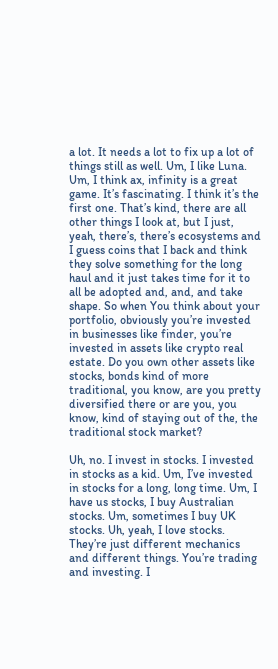a lot. It needs a lot to fix up a lot of things still as well. Um, I like Luna. Um, I think ax, infinity is a great game. It’s fascinating. I think it’s the first one. That’s kind, there are all other things I look at, but I just, yeah, there’s, there’s ecosystems and I guess coins that I back and think they solve something for the long haul and it just takes time for it to all be adopted and, and, and take shape. So when You think about your portfolio, obviously you’re invested in businesses like finder, you’re invested in assets like crypto real estate. Do you own other assets like stocks, bonds kind of more traditional, you know, are you pretty diversified there or are you, you know, kind of staying out of the, the traditional stock market?

Uh, no. I invest in stocks. I invested in stocks as a kid. Um, I’ve invested in stocks for a long, long time. Um, I have us stocks, I buy Australian stocks. Um, sometimes I buy UK stocks. Uh, yeah, I love stocks. They’re just different mechanics and different things. You’re trading and investing. I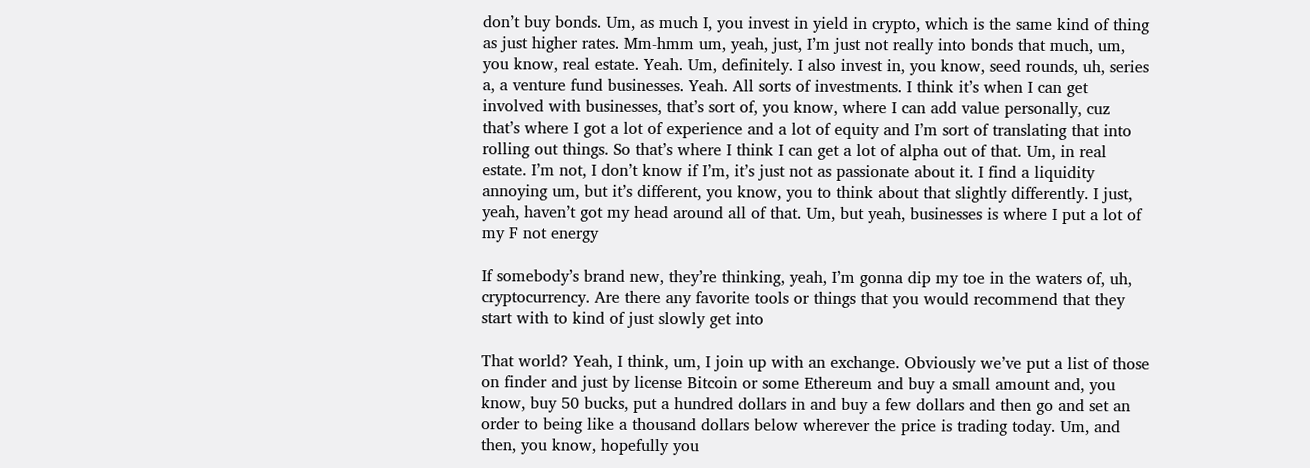don’t buy bonds. Um, as much I, you invest in yield in crypto, which is the same kind of thing as just higher rates. Mm-hmm um, yeah, just, I’m just not really into bonds that much, um, you know, real estate. Yeah. Um, definitely. I also invest in, you know, seed rounds, uh, series a, a venture fund businesses. Yeah. All sorts of investments. I think it’s when I can get involved with businesses, that’s sort of, you know, where I can add value personally, cuz that’s where I got a lot of experience and a lot of equity and I’m sort of translating that into rolling out things. So that’s where I think I can get a lot of alpha out of that. Um, in real estate. I’m not, I don’t know if I’m, it’s just not as passionate about it. I find a liquidity annoying um, but it’s different, you know, you to think about that slightly differently. I just, yeah, haven’t got my head around all of that. Um, but yeah, businesses is where I put a lot of my F not energy

If somebody’s brand new, they’re thinking, yeah, I’m gonna dip my toe in the waters of, uh, cryptocurrency. Are there any favorite tools or things that you would recommend that they start with to kind of just slowly get into

That world? Yeah, I think, um, I join up with an exchange. Obviously we’ve put a list of those on finder and just by license Bitcoin or some Ethereum and buy a small amount and, you know, buy 50 bucks, put a hundred dollars in and buy a few dollars and then go and set an order to being like a thousand dollars below wherever the price is trading today. Um, and then, you know, hopefully you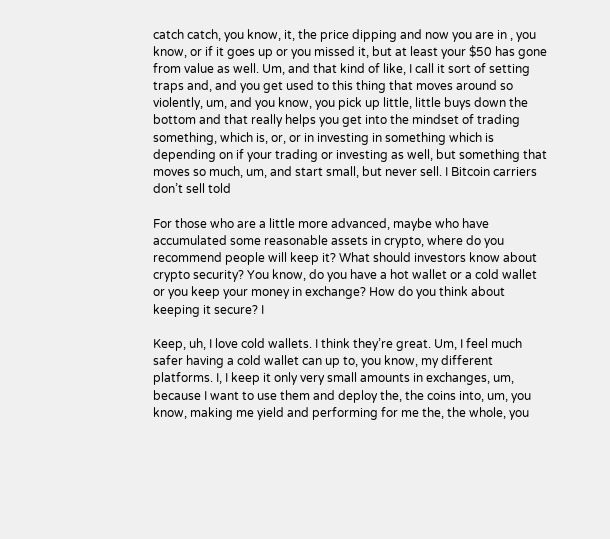catch catch, you know, it, the price dipping and now you are in , you know, or if it goes up or you missed it, but at least your $50 has gone from value as well. Um, and that kind of like, I call it sort of setting traps and, and you get used to this thing that moves around so violently, um, and you know, you pick up little, little buys down the bottom and that really helps you get into the mindset of trading something, which is, or, or in investing in something which is depending on if your trading or investing as well, but something that moves so much, um, and start small, but never sell. I Bitcoin carriers don’t sell told

For those who are a little more advanced, maybe who have accumulated some reasonable assets in crypto, where do you recommend people will keep it? What should investors know about crypto security? You know, do you have a hot wallet or a cold wallet or you keep your money in exchange? How do you think about keeping it secure? I

Keep, uh, I love cold wallets. I think they’re great. Um, I feel much safer having a cold wallet can up to, you know, my different platforms. I, I keep it only very small amounts in exchanges, um, because I want to use them and deploy the, the coins into, um, you know, making me yield and performing for me the, the whole, you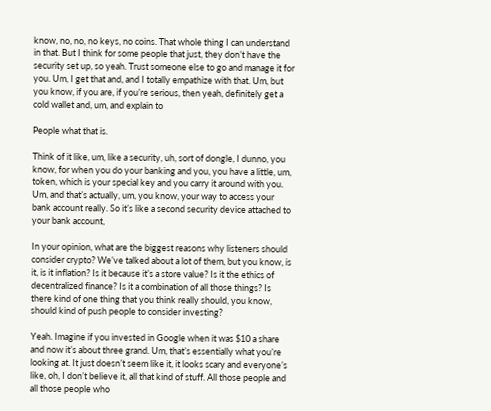know, no, no, no keys, no coins. That whole thing I can understand in that. But I think for some people that just, they don’t have the security set up, so yeah. Trust someone else to go and manage it for you. Um, I get that and, and I totally empathize with that. Um, but you know, if you are, if you’re serious, then yeah, definitely get a cold wallet and, um, and explain to

People what that is.

Think of it like, um, like a security, uh, sort of dongle, I dunno, you know, for when you do your banking and you, you have a little, um, token, which is your special key and you carry it around with you. Um, and that’s actually, um, you know, your way to access your bank account really. So it’s like a second security device attached to your bank account,

In your opinion, what are the biggest reasons why listeners should consider crypto? We’ve talked about a lot of them, but you know, is it, is it inflation? Is it because it’s a store value? Is it the ethics of decentralized finance? Is it a combination of all those things? Is there kind of one thing that you think really should, you know, should kind of push people to consider investing?

Yeah. Imagine if you invested in Google when it was $10 a share and now it’s about three grand. Um, that’s essentially what you’re looking at. It just doesn’t seem like it, it looks scary and everyone’s like, oh, I don’t believe it, all that kind of stuff. All those people and all those people who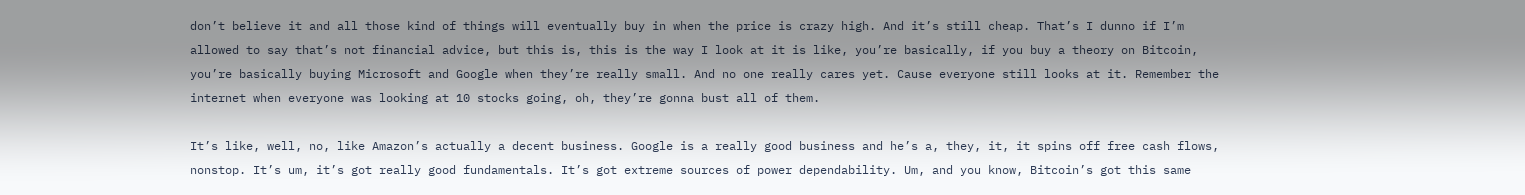don’t believe it and all those kind of things will eventually buy in when the price is crazy high. And it’s still cheap. That’s I dunno if I’m allowed to say that’s not financial advice, but this is, this is the way I look at it is like, you’re basically, if you buy a theory on Bitcoin, you’re basically buying Microsoft and Google when they’re really small. And no one really cares yet. Cause everyone still looks at it. Remember the internet when everyone was looking at 10 stocks going, oh, they’re gonna bust all of them.

It’s like, well, no, like Amazon’s actually a decent business. Google is a really good business and he’s a, they, it, it spins off free cash flows, nonstop. It’s um, it’s got really good fundamentals. It’s got extreme sources of power dependability. Um, and you know, Bitcoin’s got this same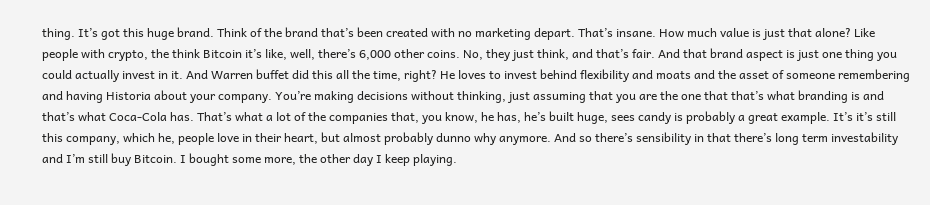thing. It’s got this huge brand. Think of the brand that’s been created with no marketing depart. That’s insane. How much value is just that alone? Like people with crypto, the think Bitcoin it’s like, well, there’s 6,000 other coins. No, they just think, and that’s fair. And that brand aspect is just one thing you could actually invest in it. And Warren buffet did this all the time, right? He loves to invest behind flexibility and moats and the asset of someone remembering and having Historia about your company. You’re making decisions without thinking, just assuming that you are the one that that’s what branding is and that’s what Coca-Cola has. That’s what a lot of the companies that, you know, he has, he’s built huge, sees candy is probably a great example. It’s it’s still this company, which he, people love in their heart, but almost probably dunno why anymore. And so there’s sensibility in that there’s long term investability and I’m still buy Bitcoin. I bought some more, the other day I keep playing.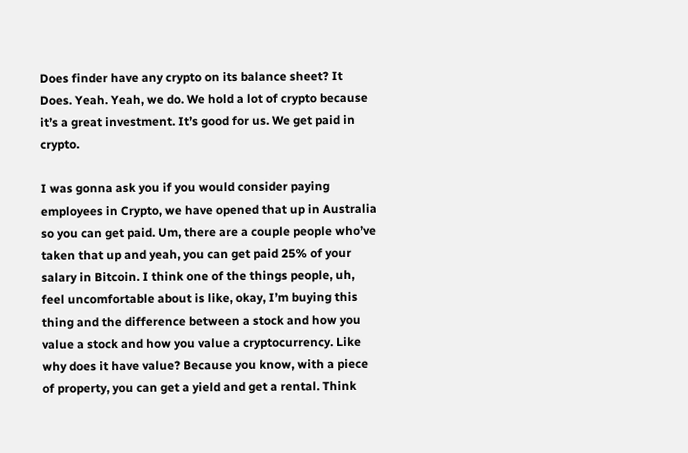Does finder have any crypto on its balance sheet? It Does. Yeah. Yeah, we do. We hold a lot of crypto because it’s a great investment. It’s good for us. We get paid in crypto.

I was gonna ask you if you would consider paying employees in Crypto, we have opened that up in Australia so you can get paid. Um, there are a couple people who’ve taken that up and yeah, you can get paid 25% of your salary in Bitcoin. I think one of the things people, uh, feel uncomfortable about is like, okay, I’m buying this thing and the difference between a stock and how you value a stock and how you value a cryptocurrency. Like why does it have value? Because you know, with a piece of property, you can get a yield and get a rental. Think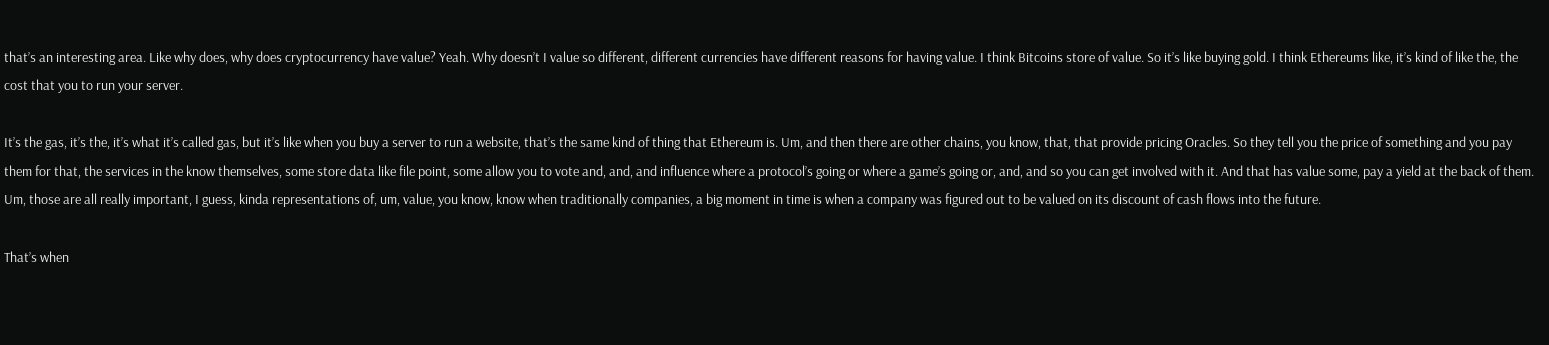that’s an interesting area. Like why does, why does cryptocurrency have value? Yeah. Why doesn’t I value so different, different currencies have different reasons for having value. I think Bitcoins store of value. So it’s like buying gold. I think Ethereums like, it’s kind of like the, the cost that you to run your server.

It’s the gas, it’s the, it’s what it’s called gas, but it’s like when you buy a server to run a website, that’s the same kind of thing that Ethereum is. Um, and then there are other chains, you know, that, that provide pricing Oracles. So they tell you the price of something and you pay them for that, the services in the know themselves, some store data like file point, some allow you to vote and, and, and influence where a protocol’s going or where a game’s going or, and, and so you can get involved with it. And that has value some, pay a yield at the back of them. Um, those are all really important, I guess, kinda representations of, um, value, you know, know when traditionally companies, a big moment in time is when a company was figured out to be valued on its discount of cash flows into the future.

That’s when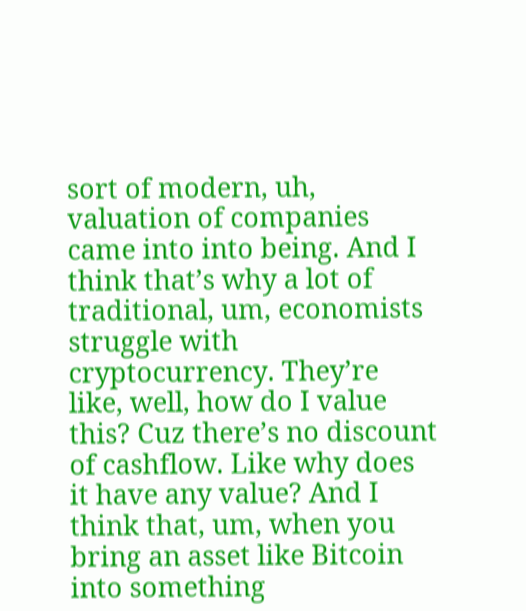sort of modern, uh, valuation of companies came into into being. And I think that’s why a lot of traditional, um, economists struggle with cryptocurrency. They’re like, well, how do I value this? Cuz there’s no discount of cashflow. Like why does it have any value? And I think that, um, when you bring an asset like Bitcoin into something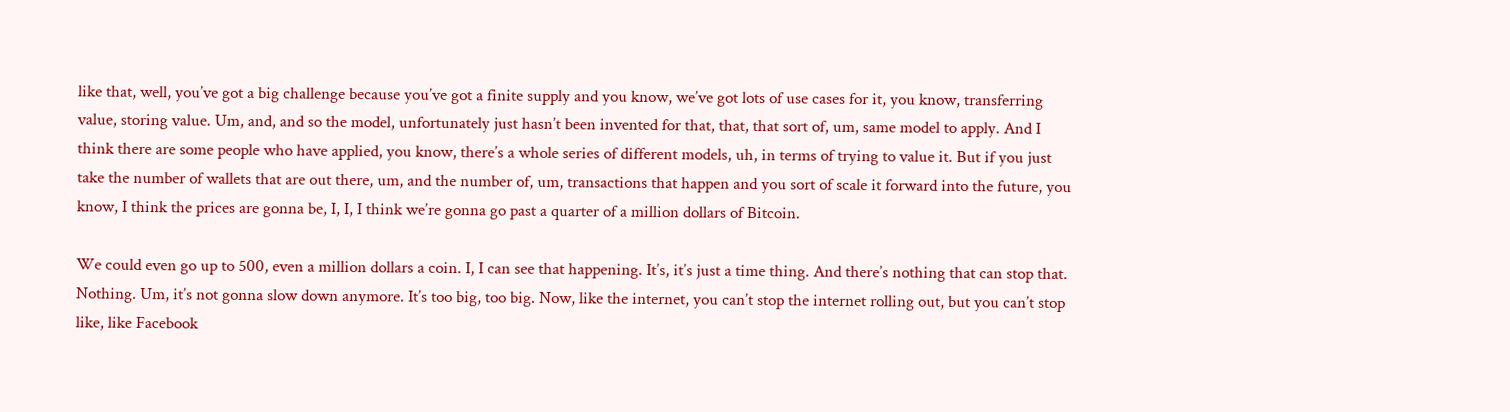like that, well, you’ve got a big challenge because you’ve got a finite supply and you know, we’ve got lots of use cases for it, you know, transferring value, storing value. Um, and, and so the model, unfortunately just hasn’t been invented for that, that, that sort of, um, same model to apply. And I think there are some people who have applied, you know, there’s a whole series of different models, uh, in terms of trying to value it. But if you just take the number of wallets that are out there, um, and the number of, um, transactions that happen and you sort of scale it forward into the future, you know, I think the prices are gonna be, I, I, I think we’re gonna go past a quarter of a million dollars of Bitcoin.

We could even go up to 500, even a million dollars a coin. I, I can see that happening. It’s, it’s just a time thing. And there’s nothing that can stop that. Nothing. Um, it’s not gonna slow down anymore. It’s too big, too big. Now, like the internet, you can’t stop the internet rolling out, but you can’t stop like, like Facebook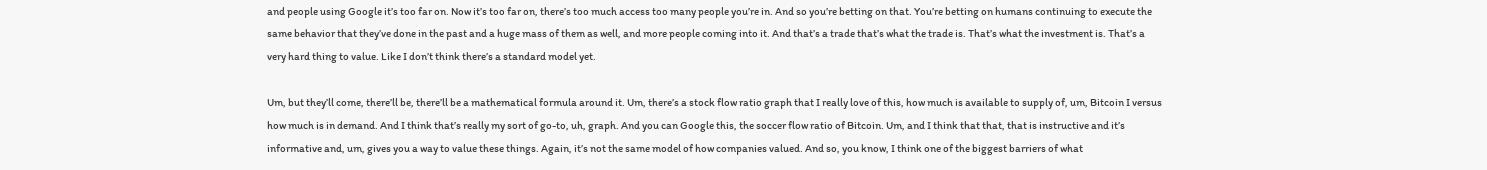and people using Google it’s too far on. Now it’s too far on, there’s too much access too many people you’re in. And so you’re betting on that. You’re betting on humans continuing to execute the same behavior that they’ve done in the past and a huge mass of them as well, and more people coming into it. And that’s a trade that’s what the trade is. That’s what the investment is. That’s a very hard thing to value. Like I don’t think there’s a standard model yet.

Um, but they’ll come, there’ll be, there’ll be a mathematical formula around it. Um, there’s a stock flow ratio graph that I really love of this, how much is available to supply of, um, Bitcoin I versus how much is in demand. And I think that’s really my sort of go-to, uh, graph. And you can Google this, the soccer flow ratio of Bitcoin. Um, and I think that that, that is instructive and it’s informative and, um, gives you a way to value these things. Again, it’s not the same model of how companies valued. And so, you know, I think one of the biggest barriers of what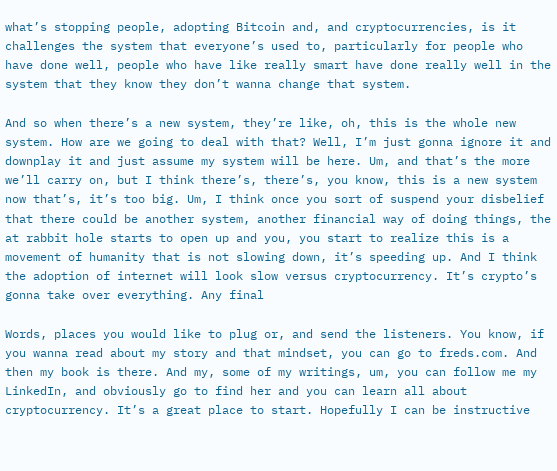what’s stopping people, adopting Bitcoin and, and cryptocurrencies, is it challenges the system that everyone’s used to, particularly for people who have done well, people who have like really smart have done really well in the system that they know they don’t wanna change that system.

And so when there’s a new system, they’re like, oh, this is the whole new system. How are we going to deal with that? Well, I’m just gonna ignore it and downplay it and just assume my system will be here. Um, and that’s the more we’ll carry on, but I think there’s, there’s, you know, this is a new system now that’s, it’s too big. Um, I think once you sort of suspend your disbelief that there could be another system, another financial way of doing things, the at rabbit hole starts to open up and you, you start to realize this is a movement of humanity that is not slowing down, it’s speeding up. And I think the adoption of internet will look slow versus cryptocurrency. It’s crypto’s gonna take over everything. Any final

Words, places you would like to plug or, and send the listeners. You know, if you wanna read about my story and that mindset, you can go to freds.com. And then my book is there. And my, some of my writings, um, you can follow me my LinkedIn, and obviously go to find her and you can learn all about cryptocurrency. It’s a great place to start. Hopefully I can be instructive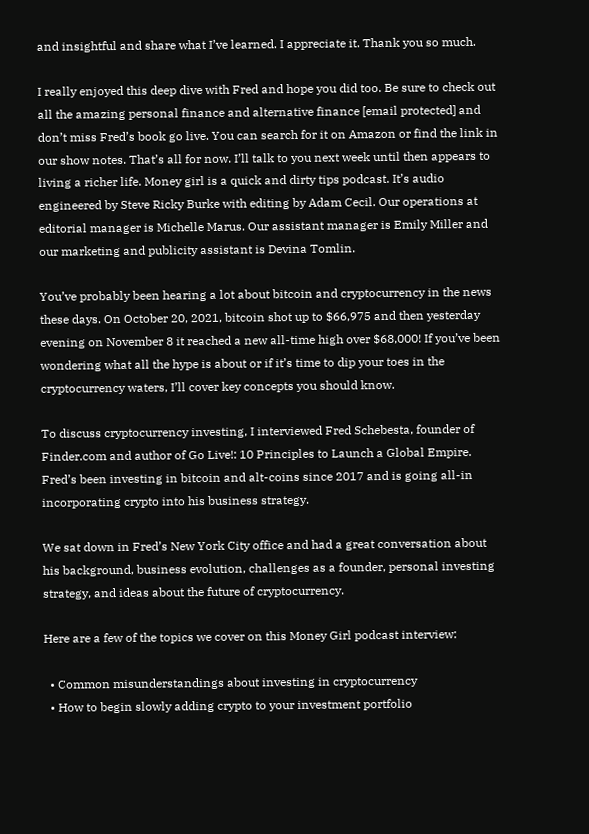and insightful and share what I’ve learned. I appreciate it. Thank you so much.

I really enjoyed this deep dive with Fred and hope you did too. Be sure to check out all the amazing personal finance and alternative finance [email protected] and don’t miss Fred’s book go live. You can search for it on Amazon or find the link in our show notes. That’s all for now. I’ll talk to you next week until then appears to living a richer life. Money girl is a quick and dirty tips podcast. It’s audio engineered by Steve Ricky Burke with editing by Adam Cecil. Our operations at editorial manager is Michelle Marus. Our assistant manager is Emily Miller and our marketing and publicity assistant is Devina Tomlin.

You’ve probably been hearing a lot about bitcoin and cryptocurrency in the news these days. On October 20, 2021, bitcoin shot up to $66,975 and then yesterday evening on November 8 it reached a new all-time high over $68,000! If you’ve been wondering what all the hype is about or if it’s time to dip your toes in the cryptocurrency waters, I’ll cover key concepts you should know.

To discuss cryptocurrency investing, I interviewed Fred Schebesta, founder of Finder.com and author of Go Live!: 10 Principles to Launch a Global Empire. Fred’s been investing in bitcoin and alt-coins since 2017 and is going all-in incorporating crypto into his business strategy.

We sat down in Fred’s New York City office and had a great conversation about his background, business evolution, challenges as a founder, personal investing strategy, and ideas about the future of cryptocurrency.

Here are a few of the topics we cover on this Money Girl podcast interview:

  • Common misunderstandings about investing in cryptocurrency
  • How to begin slowly adding crypto to your investment portfolio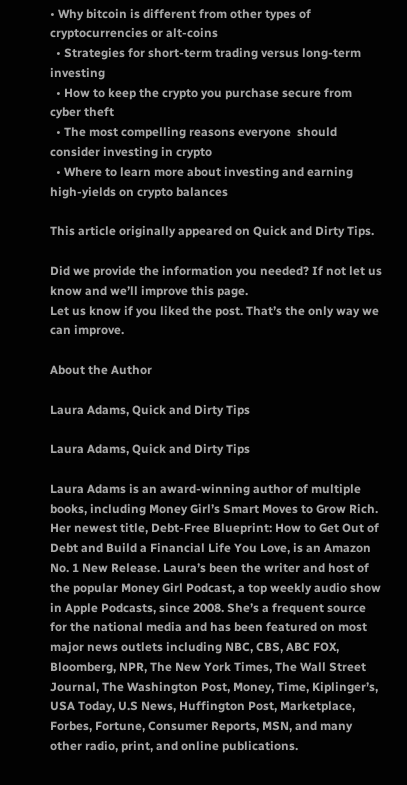• Why bitcoin is different from other types of cryptocurrencies or alt-coins
  • Strategies for short-term trading versus long-term investing
  • How to keep the crypto you purchase secure from cyber theft
  • The most compelling reasons everyone  should consider investing in crypto
  • Where to learn more about investing and earning high-yields on crypto balances

This article originally appeared on Quick and Dirty Tips.

Did we provide the information you needed? If not let us know and we’ll improve this page.
Let us know if you liked the post. That’s the only way we can improve.

About the Author

Laura Adams, Quick and Dirty Tips

Laura Adams, Quick and Dirty Tips

Laura Adams is an award-winning author of multiple books, including Money Girl’s Smart Moves to Grow Rich. Her newest title, Debt-Free Blueprint: How to Get Out of Debt and Build a Financial Life You Love, is an Amazon No. 1 New Release. Laura’s been the writer and host of the popular Money Girl Podcast, a top weekly audio show in Apple Podcasts, since 2008. She’s a frequent source for the national media and has been featured on most major news outlets including NBC, CBS, ABC FOX, Bloomberg, NPR, The New York Times, The Wall Street Journal, The Washington Post, Money, Time, Kiplinger’s, USA Today, U.S News, Huffington Post, Marketplace, Forbes, Fortune, Consumer Reports, MSN, and many other radio, print, and online publications.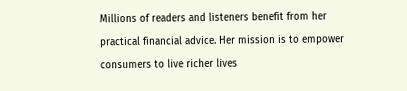Millions of readers and listeners benefit from her practical financial advice. Her mission is to empower consumers to live richer lives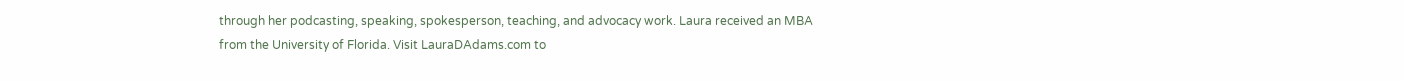through her podcasting, speaking, spokesperson, teaching, and advocacy work. Laura received an MBA from the University of Florida. Visit LauraDAdams.com to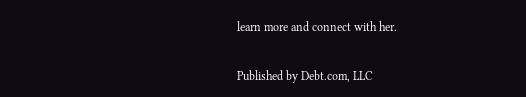learn more and connect with her.

Published by Debt.com, LLC